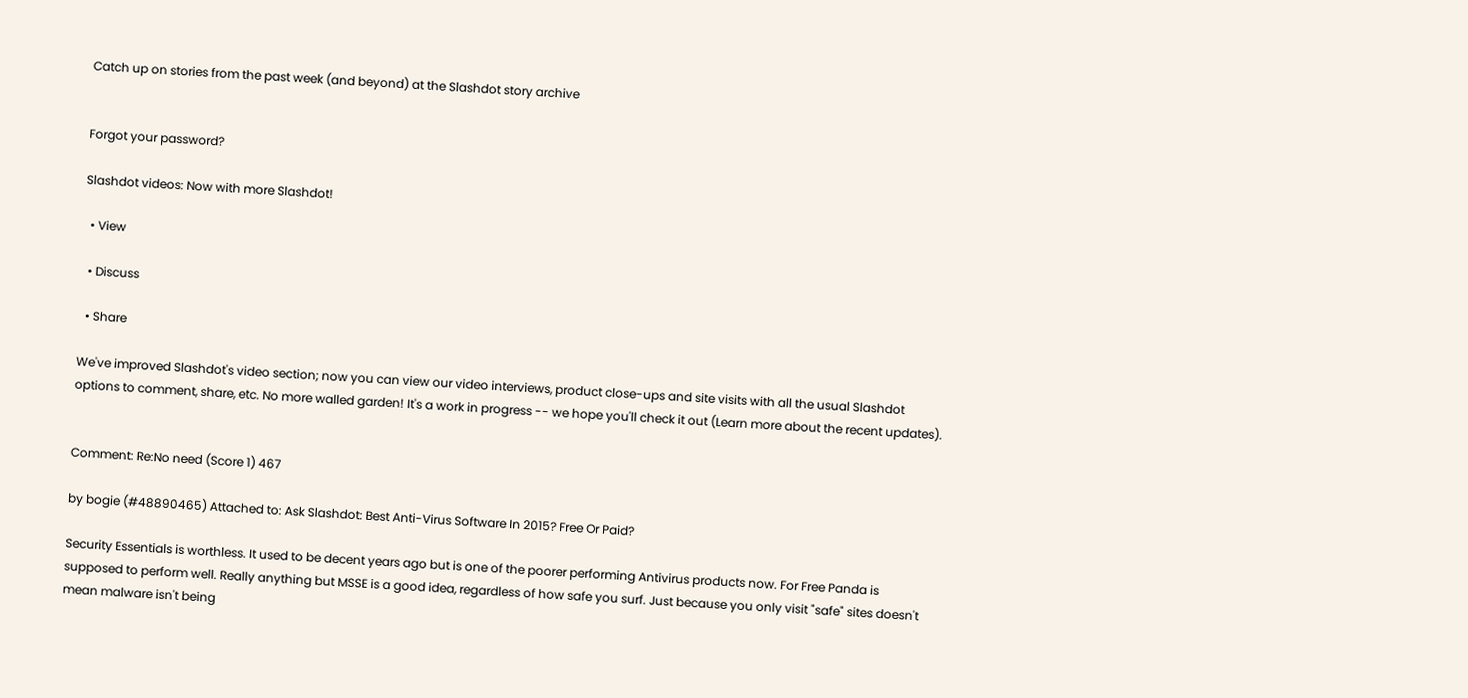Catch up on stories from the past week (and beyond) at the Slashdot story archive


Forgot your password?

Slashdot videos: Now with more Slashdot!

  • View

  • Discuss

  • Share

We've improved Slashdot's video section; now you can view our video interviews, product close-ups and site visits with all the usual Slashdot options to comment, share, etc. No more walled garden! It's a work in progress -- we hope you'll check it out (Learn more about the recent updates).


Comment: Re:No need (Score 1) 467

by bogie (#48890465) Attached to: Ask Slashdot: Best Anti-Virus Software In 2015? Free Or Paid?

Security Essentials is worthless. It used to be decent years ago but is one of the poorer performing Antivirus products now. For Free Panda is supposed to perform well. Really anything but MSSE is a good idea, regardless of how safe you surf. Just because you only visit "safe" sites doesn't mean malware isn't being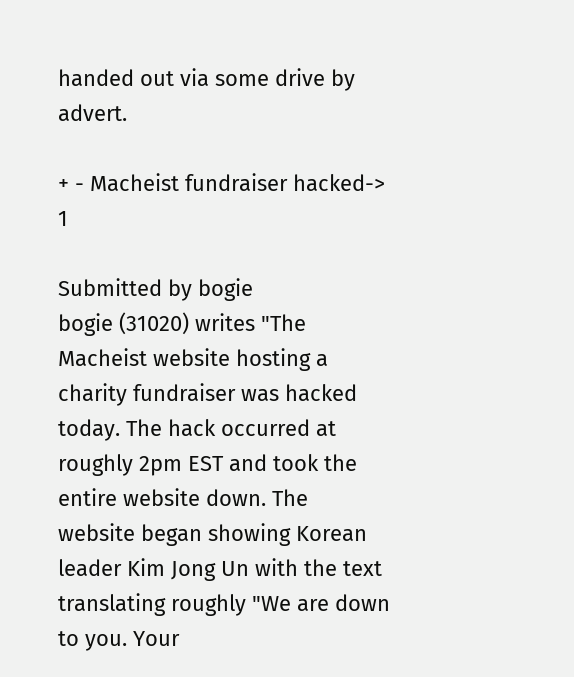handed out via some drive by advert.

+ - Macheist fundraiser hacked-> 1

Submitted by bogie
bogie (31020) writes "The Macheist website hosting a charity fundraiser was hacked today. The hack occurred at roughly 2pm EST and took the entire website down. The website began showing Korean leader Kim Jong Un with the text translating roughly "We are down to you. Your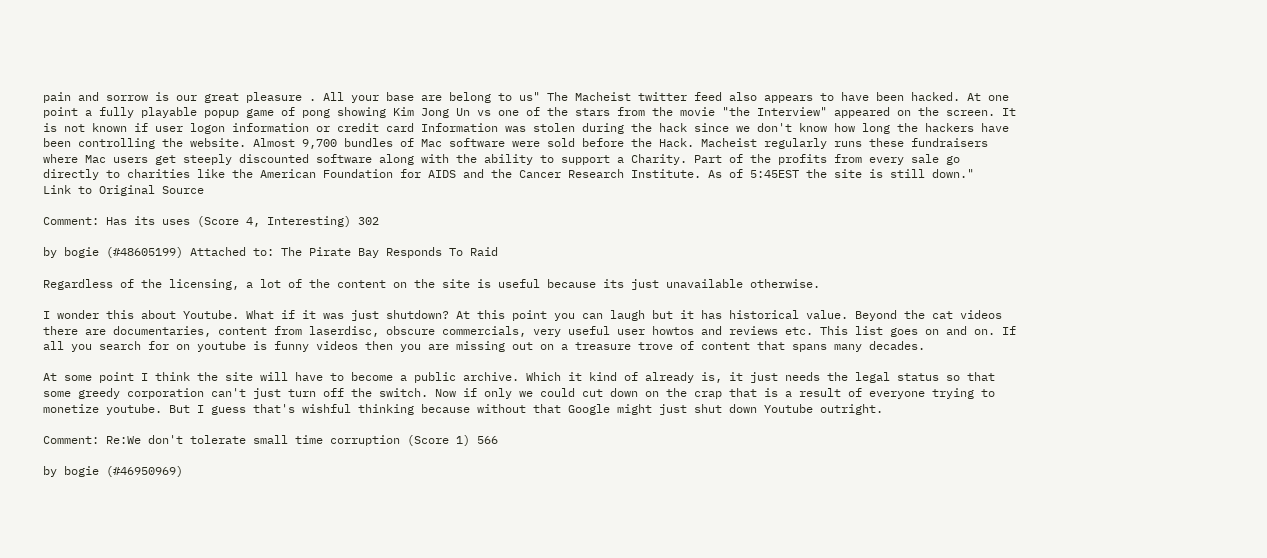pain and sorrow is our great pleasure . All your base are belong to us" The Macheist twitter feed also appears to have been hacked. At one point a fully playable popup game of pong showing Kim Jong Un vs one of the stars from the movie "the Interview" appeared on the screen. It is not known if user logon information or credit card Information was stolen during the hack since we don't know how long the hackers have been controlling the website. Almost 9,700 bundles of Mac software were sold before the Hack. Macheist regularly runs these fundraisers where Mac users get steeply discounted software along with the ability to support a Charity. Part of the profits from every sale go directly to charities like the American Foundation for AIDS and the Cancer Research Institute. As of 5:45EST the site is still down."
Link to Original Source

Comment: Has its uses (Score 4, Interesting) 302

by bogie (#48605199) Attached to: The Pirate Bay Responds To Raid

Regardless of the licensing, a lot of the content on the site is useful because its just unavailable otherwise.

I wonder this about Youtube. What if it was just shutdown? At this point you can laugh but it has historical value. Beyond the cat videos there are documentaries, content from laserdisc, obscure commercials, very useful user howtos and reviews etc. This list goes on and on. If all you search for on youtube is funny videos then you are missing out on a treasure trove of content that spans many decades.

At some point I think the site will have to become a public archive. Which it kind of already is, it just needs the legal status so that some greedy corporation can't just turn off the switch. Now if only we could cut down on the crap that is a result of everyone trying to monetize youtube. But I guess that's wishful thinking because without that Google might just shut down Youtube outright.

Comment: Re:We don't tolerate small time corruption (Score 1) 566

by bogie (#46950969)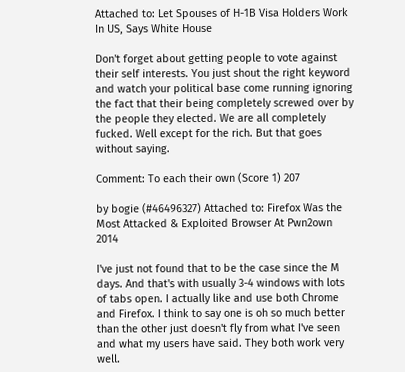Attached to: Let Spouses of H-1B Visa Holders Work In US, Says White House

Don't forget about getting people to vote against their self interests. You just shout the right keyword and watch your political base come running ignoring the fact that their being completely screwed over by the people they elected. We are all completely fucked. Well except for the rich. But that goes without saying.

Comment: To each their own (Score 1) 207

by bogie (#46496327) Attached to: Firefox Was the Most Attacked & Exploited Browser At Pwn2own 2014

I've just not found that to be the case since the M days. And that's with usually 3-4 windows with lots of tabs open. I actually like and use both Chrome and Firefox. I think to say one is oh so much better than the other just doesn't fly from what I've seen and what my users have said. They both work very well.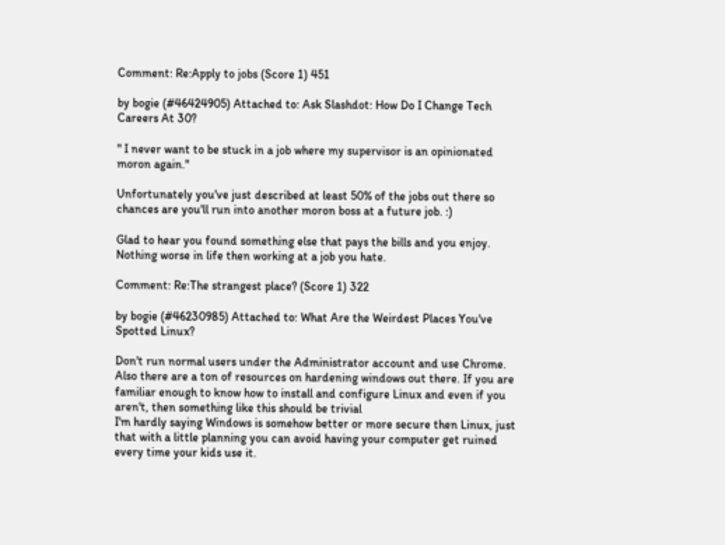Comment: Re:Apply to jobs (Score 1) 451

by bogie (#46424905) Attached to: Ask Slashdot: How Do I Change Tech Careers At 30?

" I never want to be stuck in a job where my supervisor is an opinionated moron again."

Unfortunately you've just described at least 50% of the jobs out there so chances are you'll run into another moron boss at a future job. :)

Glad to hear you found something else that pays the bills and you enjoy. Nothing worse in life then working at a job you hate.

Comment: Re:The strangest place? (Score 1) 322

by bogie (#46230985) Attached to: What Are the Weirdest Places You've Spotted Linux?

Don't run normal users under the Administrator account and use Chrome. Also there are a ton of resources on hardening windows out there. If you are familiar enough to know how to install and configure Linux and even if you aren't, then something like this should be trivial
I'm hardly saying Windows is somehow better or more secure then Linux, just that with a little planning you can avoid having your computer get ruined every time your kids use it.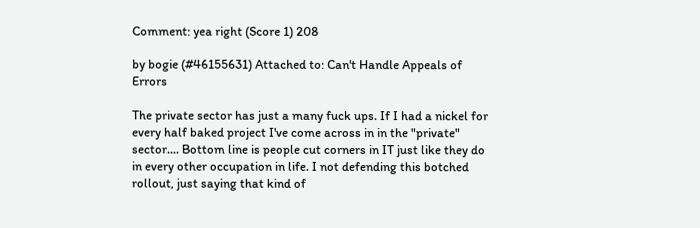Comment: yea right (Score 1) 208

by bogie (#46155631) Attached to: Can't Handle Appeals of Errors

The private sector has just a many fuck ups. If I had a nickel for every half baked project I've come across in in the "private" sector.... Bottom line is people cut corners in IT just like they do in every other occupation in life. I not defending this botched rollout, just saying that kind of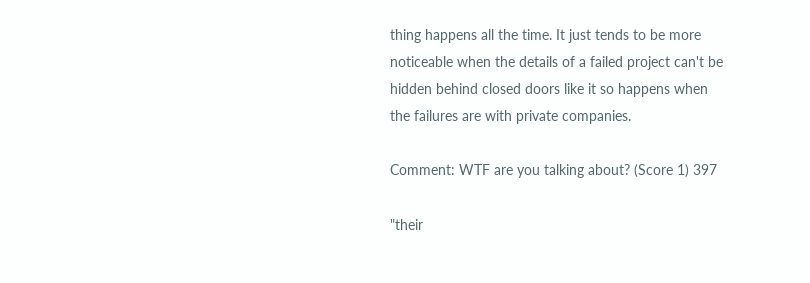thing happens all the time. It just tends to be more noticeable when the details of a failed project can't be hidden behind closed doors like it so happens when the failures are with private companies.

Comment: WTF are you talking about? (Score 1) 397

"their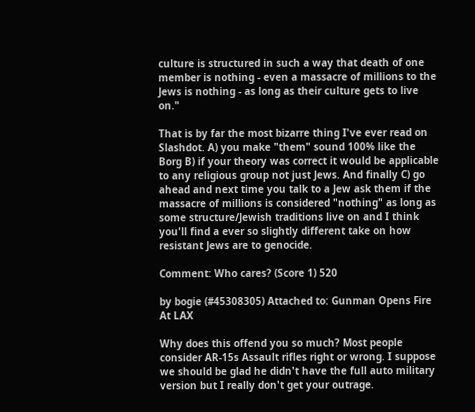culture is structured in such a way that death of one member is nothing - even a massacre of millions to the Jews is nothing - as long as their culture gets to live on."

That is by far the most bizarre thing I've ever read on Slashdot. A) you make "them" sound 100% like the Borg B) if your theory was correct it would be applicable to any religious group not just Jews. And finally C) go ahead and next time you talk to a Jew ask them if the massacre of millions is considered "nothing" as long as some structure/Jewish traditions live on and I think you'll find a ever so slightly different take on how resistant Jews are to genocide.

Comment: Who cares? (Score 1) 520

by bogie (#45308305) Attached to: Gunman Opens Fire At LAX

Why does this offend you so much? Most people consider AR-15s Assault rifles right or wrong. I suppose we should be glad he didn't have the full auto military version but I really don't get your outrage.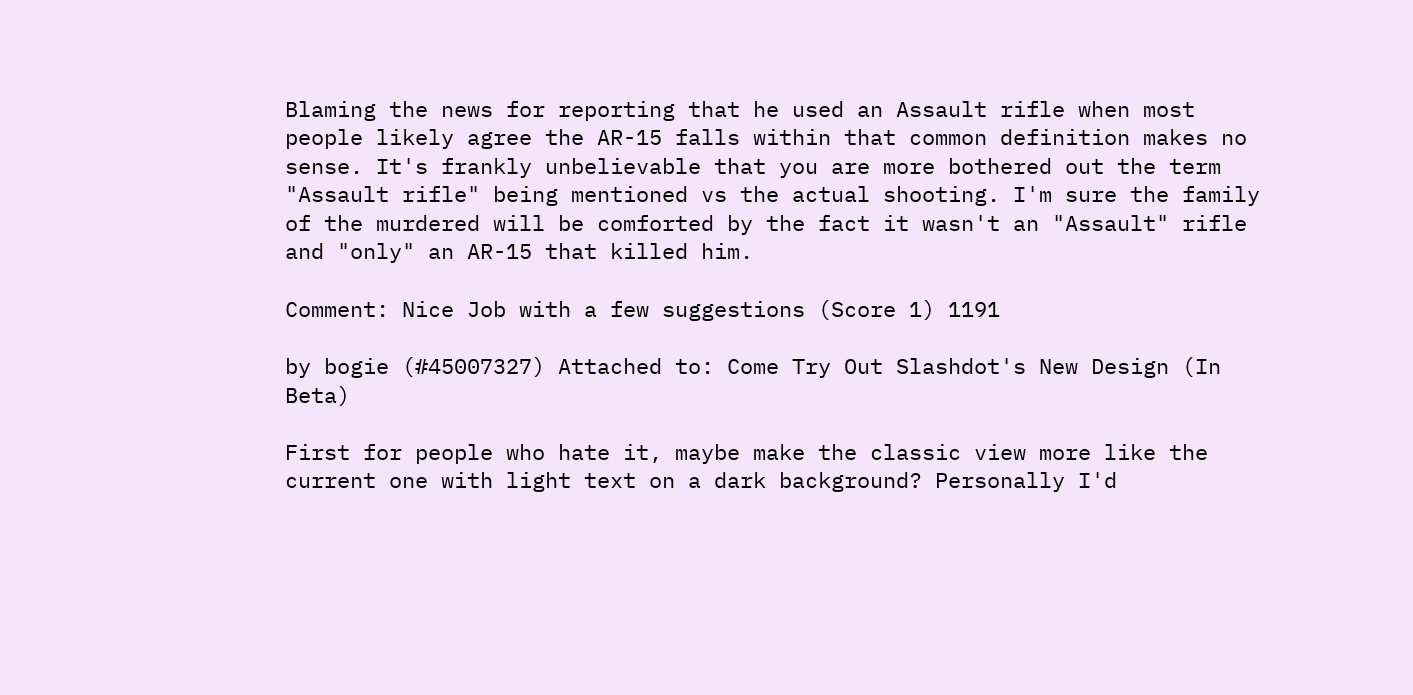Blaming the news for reporting that he used an Assault rifle when most people likely agree the AR-15 falls within that common definition makes no sense. It's frankly unbelievable that you are more bothered out the term "Assault rifle" being mentioned vs the actual shooting. I'm sure the family of the murdered will be comforted by the fact it wasn't an "Assault" rifle and "only" an AR-15 that killed him.

Comment: Nice Job with a few suggestions (Score 1) 1191

by bogie (#45007327) Attached to: Come Try Out Slashdot's New Design (In Beta)

First for people who hate it, maybe make the classic view more like the current one with light text on a dark background? Personally I'd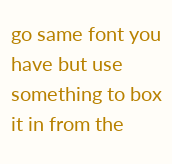go same font you have but use something to box it in from the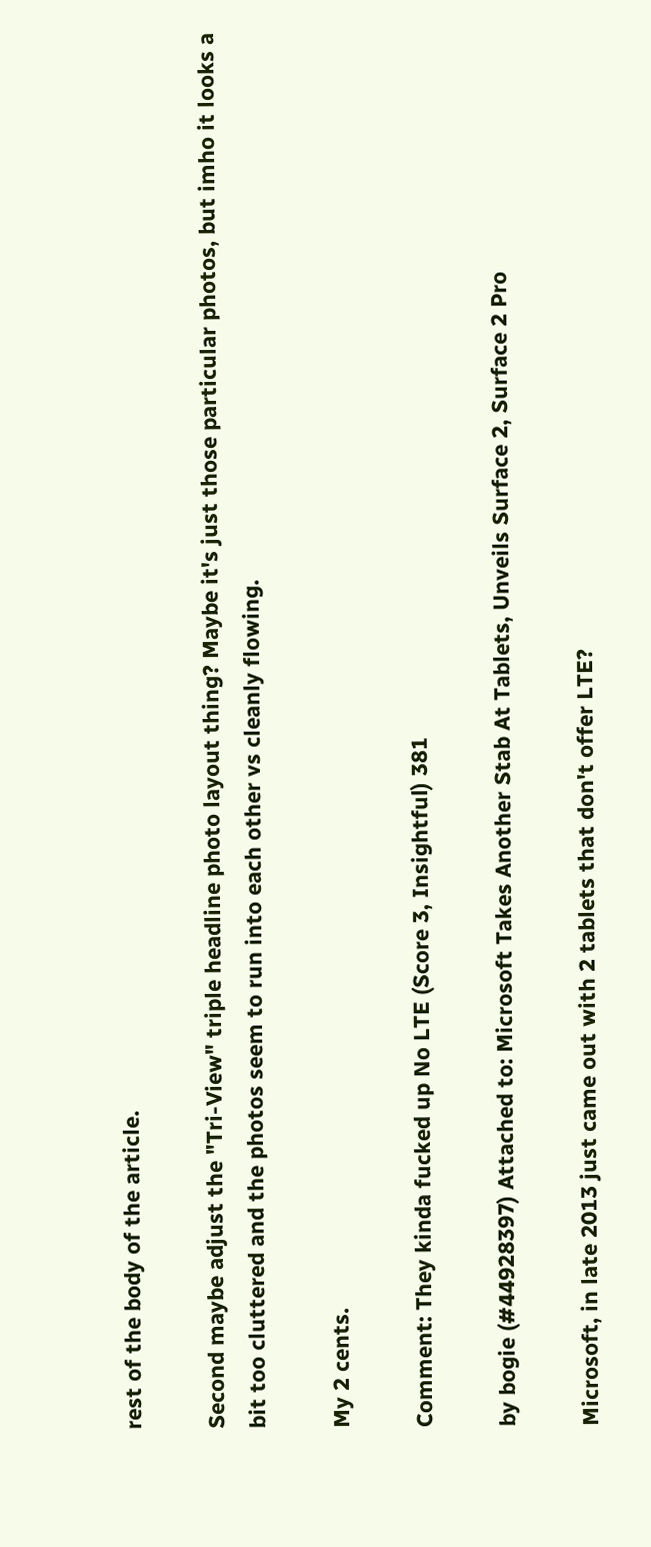rest of the body of the article.

Second maybe adjust the "Tri-View" triple headline photo layout thing? Maybe it's just those particular photos, but imho it looks a bit too cluttered and the photos seem to run into each other vs cleanly flowing.

My 2 cents.

Comment: They kinda fucked up No LTE (Score 3, Insightful) 381

by bogie (#44928397) Attached to: Microsoft Takes Another Stab At Tablets, Unveils Surface 2, Surface 2 Pro

Microsoft, in late 2013 just came out with 2 tablets that don't offer LTE?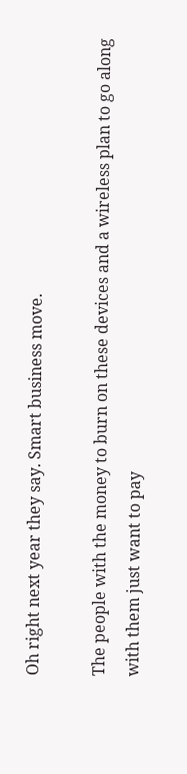Oh right next year they say. Smart business move.

The people with the money to burn on these devices and a wireless plan to go along with them just want to pay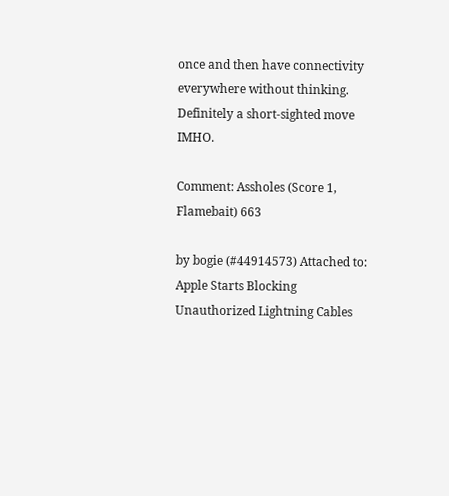once and then have connectivity everywhere without thinking. Definitely a short-sighted move IMHO.

Comment: Assholes (Score 1, Flamebait) 663

by bogie (#44914573) Attached to: Apple Starts Blocking Unauthorized Lightning Cables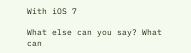With iOS 7

What else can you say? What can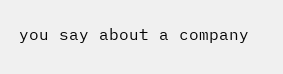you say about a company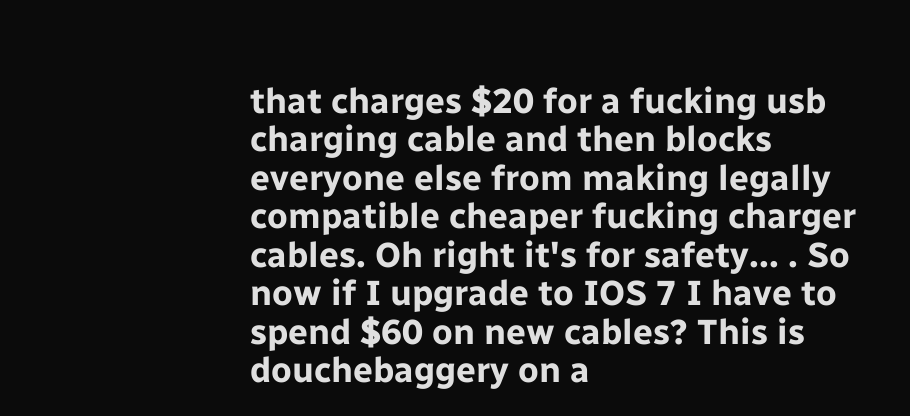that charges $20 for a fucking usb charging cable and then blocks everyone else from making legally compatible cheaper fucking charger cables. Oh right it's for safety... . So now if I upgrade to IOS 7 I have to spend $60 on new cables? This is douchebaggery on a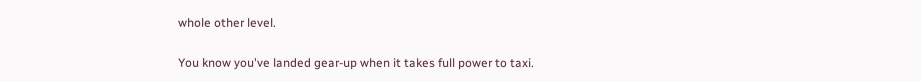whole other level.

You know you've landed gear-up when it takes full power to taxi.